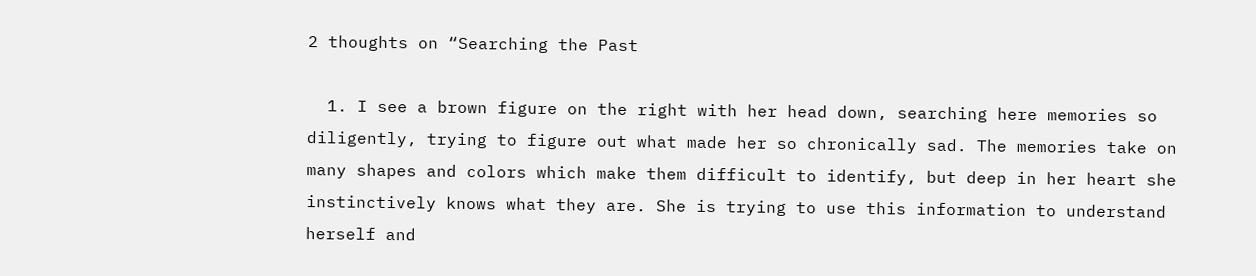2 thoughts on “Searching the Past

  1. I see a brown figure on the right with her head down, searching here memories so diligently, trying to figure out what made her so chronically sad. The memories take on many shapes and colors which make them difficult to identify, but deep in her heart she instinctively knows what they are. She is trying to use this information to understand herself and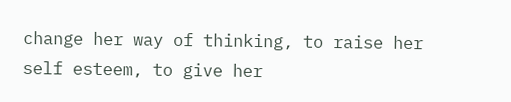change her way of thinking, to raise her self esteem, to give her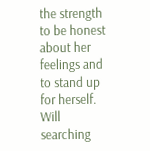the strength to be honest about her feelings and to stand up for herself. Will searching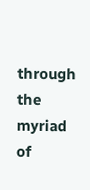through the myriad of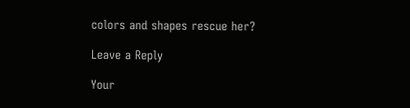colors and shapes rescue her?

Leave a Reply

Your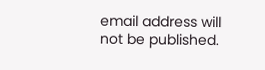email address will not be published.